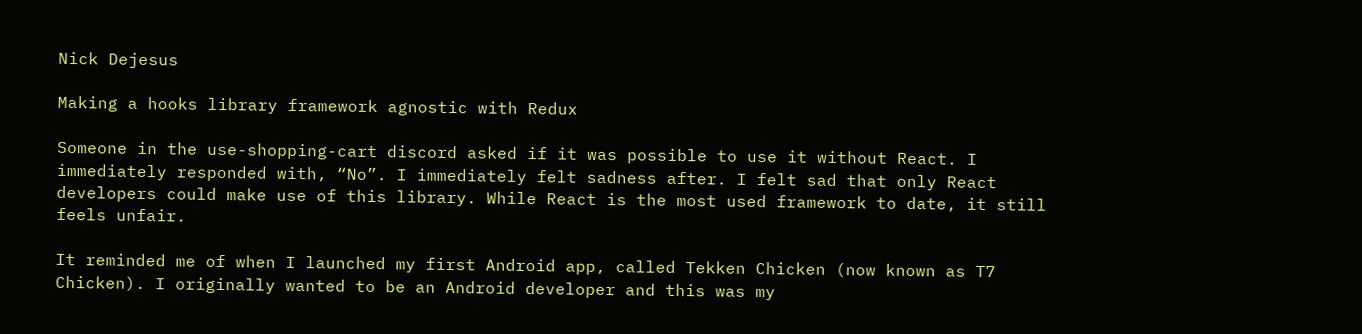Nick Dejesus

Making a hooks library framework agnostic with Redux

Someone in the use-shopping-cart discord asked if it was possible to use it without React. I immediately responded with, “No”. I immediately felt sadness after. I felt sad that only React developers could make use of this library. While React is the most used framework to date, it still feels unfair.

It reminded me of when I launched my first Android app, called Tekken Chicken (now known as T7 Chicken). I originally wanted to be an Android developer and this was my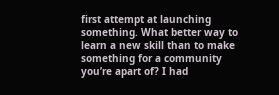first attempt at launching something. What better way to learn a new skill than to make something for a community you’re apart of? I had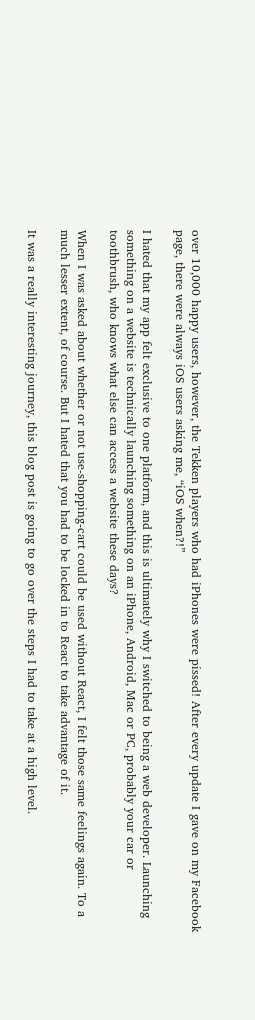over 10,000 happy users, however, the Tekken players who had iPhones were pissed! After every update I gave on my Facebook page, there were always iOS users asking me, “iOS when?!”

I hated that my app felt exclusive to one platform, and this is ultimately why I switched to being a web developer. Launching something on a website is technically launching something on an iPhone, Android, Mac or PC, probably your car or toothbrush, who knows what else can access a website these days?

When I was asked about whether or not use-shopping-cart could be used without React, I felt those same feelings again. To a much lesser extent, of course. But I hated that you had to be locked in to React to take advantage of it.

It was a really interesting journey, this blog post is going to go over the steps I had to take at a high level.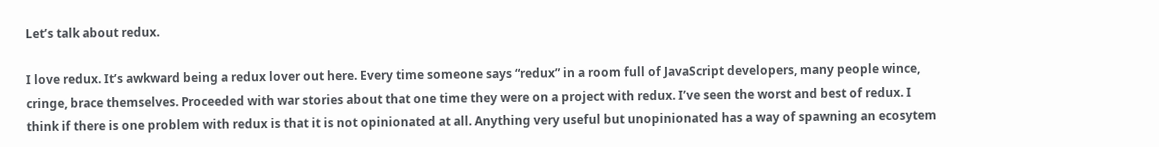Let’s talk about redux.

I love redux. It’s awkward being a redux lover out here. Every time someone says “redux” in a room full of JavaScript developers, many people wince, cringe, brace themselves. Proceeded with war stories about that one time they were on a project with redux. I’ve seen the worst and best of redux. I think if there is one problem with redux is that it is not opinionated at all. Anything very useful but unopinionated has a way of spawning an ecosytem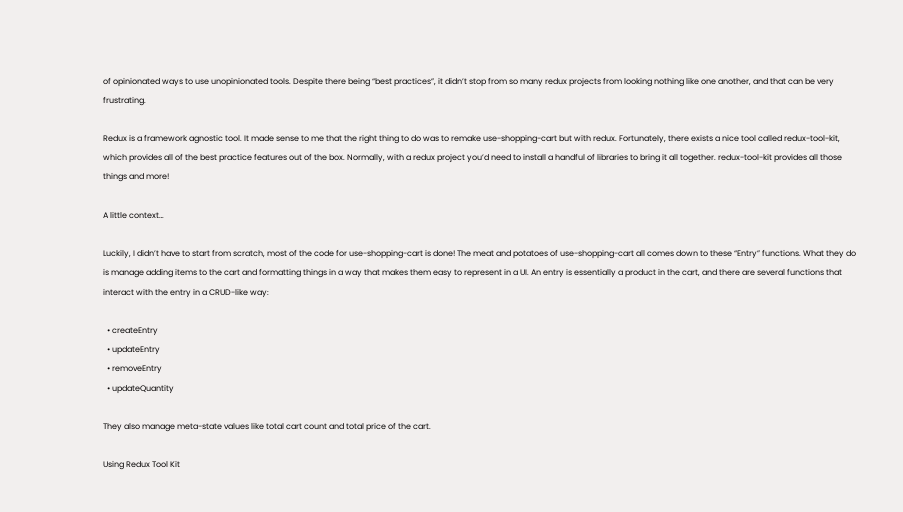of opinionated ways to use unopinionated tools. Despite there being “best practices”, it didn’t stop from so many redux projects from looking nothing like one another, and that can be very frustrating.

Redux is a framework agnostic tool. It made sense to me that the right thing to do was to remake use-shopping-cart but with redux. Fortunately, there exists a nice tool called redux-tool-kit, which provides all of the best practice features out of the box. Normally, with a redux project you’d need to install a handful of libraries to bring it all together. redux-tool-kit provides all those things and more!

A little context…

Luckily, I didn’t have to start from scratch, most of the code for use-shopping-cart is done! The meat and potatoes of use-shopping-cart all comes down to these “Entry” functions. What they do is manage adding items to the cart and formatting things in a way that makes them easy to represent in a UI. An entry is essentially a product in the cart, and there are several functions that interact with the entry in a CRUD-like way:

  • createEntry
  • updateEntry
  • removeEntry
  • updateQuantity

They also manage meta-state values like total cart count and total price of the cart.

Using Redux Tool Kit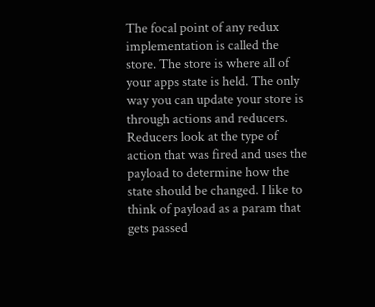The focal point of any redux implementation is called the store. The store is where all of your apps state is held. The only way you can update your store is through actions and reducers. Reducers look at the type of action that was fired and uses the payload to determine how the state should be changed. I like to think of payload as a param that gets passed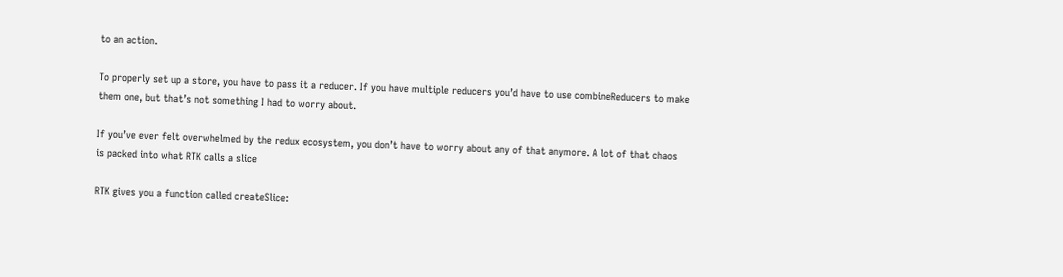to an action.

To properly set up a store, you have to pass it a reducer. If you have multiple reducers you’d have to use combineReducers to make them one, but that’s not something I had to worry about.

If you’ve ever felt overwhelmed by the redux ecosystem, you don’t have to worry about any of that anymore. A lot of that chaos is packed into what RTK calls a slice

RTK gives you a function called createSlice: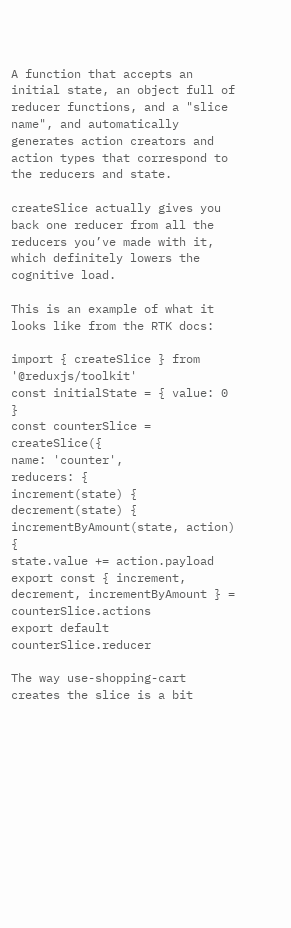A function that accepts an initial state, an object full of reducer functions, and a "slice name", and automatically generates action creators and action types that correspond to the reducers and state.

createSlice actually gives you back one reducer from all the reducers you’ve made with it, which definitely lowers the cognitive load.

This is an example of what it looks like from the RTK docs:

import { createSlice } from '@reduxjs/toolkit'
const initialState = { value: 0 }
const counterSlice = createSlice({
name: 'counter',
reducers: {
increment(state) {
decrement(state) {
incrementByAmount(state, action) {
state.value += action.payload
export const { increment, decrement, incrementByAmount } = counterSlice.actions
export default counterSlice.reducer

The way use-shopping-cart creates the slice is a bit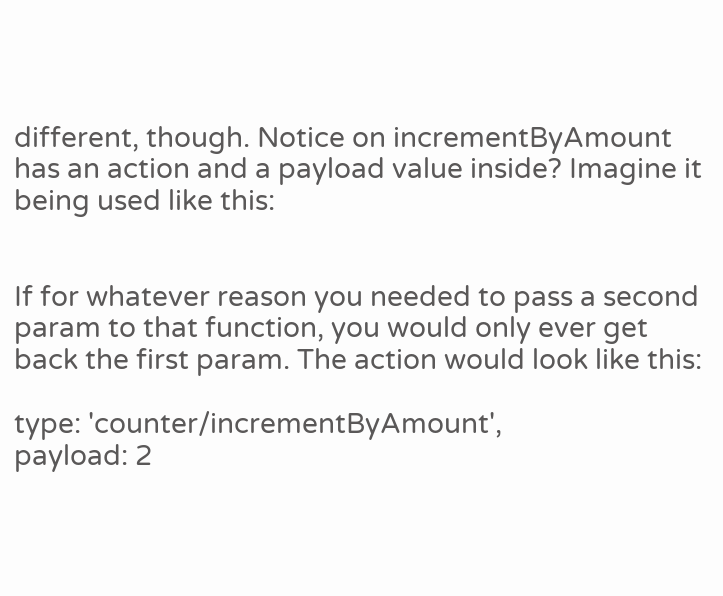different, though. Notice on incrementByAmount has an action and a payload value inside? Imagine it being used like this:


If for whatever reason you needed to pass a second param to that function, you would only ever get back the first param. The action would look like this:

type: 'counter/incrementByAmount',
payload: 2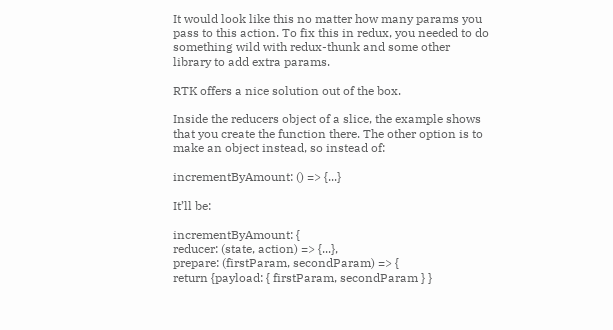It would look like this no matter how many params you pass to this action. To fix this in redux, you needed to do something wild with redux-thunk and some other library to add extra params.

RTK offers a nice solution out of the box.

Inside the reducers object of a slice, the example shows that you create the function there. The other option is to make an object instead, so instead of:

incrementByAmount: () => {...}

It’ll be:

incrementByAmount: {
reducer: (state, action) => {...},
prepare: (firstParam, secondParam) => {
return {payload: { firstParam, secondParam } }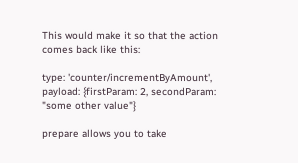This would make it so that the action comes back like this:

type: 'counter/incrementByAmount',
payload: {firstParam: 2, secondParam: "some other value"}

prepare allows you to take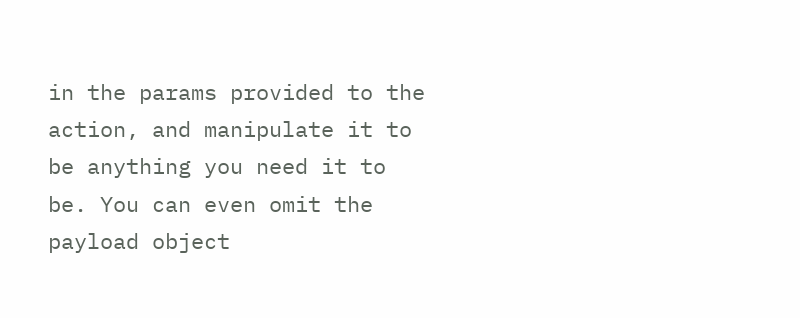in the params provided to the action, and manipulate it to be anything you need it to be. You can even omit the payload object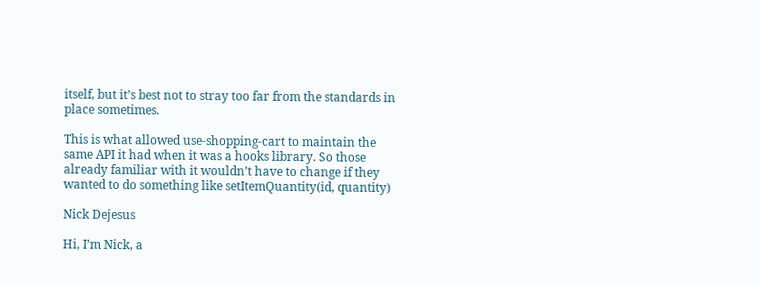itself, but it’s best not to stray too far from the standards in place sometimes.

This is what allowed use-shopping-cart to maintain the same API it had when it was a hooks library. So those already familiar with it wouldn’t have to change if they wanted to do something like setItemQuantity(id, quantity)

Nick Dejesus

Hi, I’m Nick, a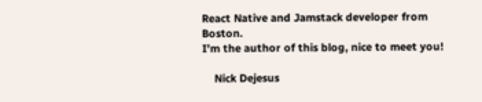React Native and Jamstack developer from Boston.
I’m the author of this blog, nice to meet you!

    Nick Dejesus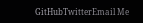GitHubTwitterEmail Me